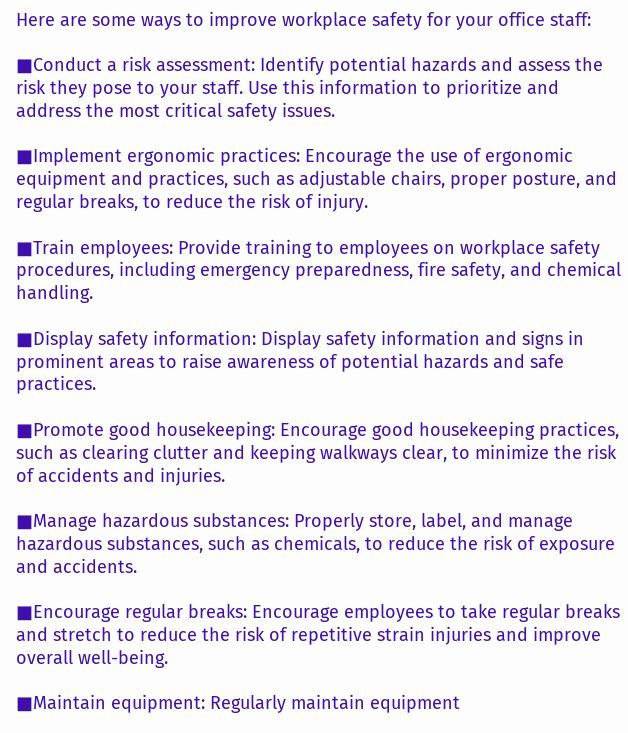Here are some ways to improve workplace safety for your office staff:

■Conduct a risk assessment: Identify potential hazards and assess the risk they pose to your staff. Use this information to prioritize and address the most critical safety issues.

■Implement ergonomic practices: Encourage the use of ergonomic equipment and practices, such as adjustable chairs, proper posture, and regular breaks, to reduce the risk of injury.

■Train employees: Provide training to employees on workplace safety procedures, including emergency preparedness, fire safety, and chemical handling.

■Display safety information: Display safety information and signs in prominent areas to raise awareness of potential hazards and safe practices.

■Promote good housekeeping: Encourage good housekeeping practices, such as clearing clutter and keeping walkways clear, to minimize the risk of accidents and injuries.

■Manage hazardous substances: Properly store, label, and manage hazardous substances, such as chemicals, to reduce the risk of exposure and accidents.

■Encourage regular breaks: Encourage employees to take regular breaks and stretch to reduce the risk of repetitive strain injuries and improve overall well-being.

■Maintain equipment: Regularly maintain equipment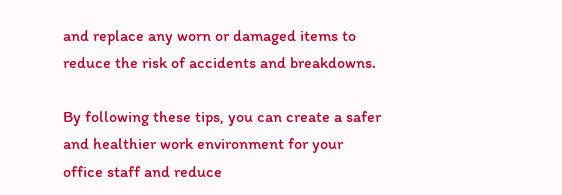and replace any worn or damaged items to reduce the risk of accidents and breakdowns.

By following these tips, you can create a safer and healthier work environment for your office staff and reduce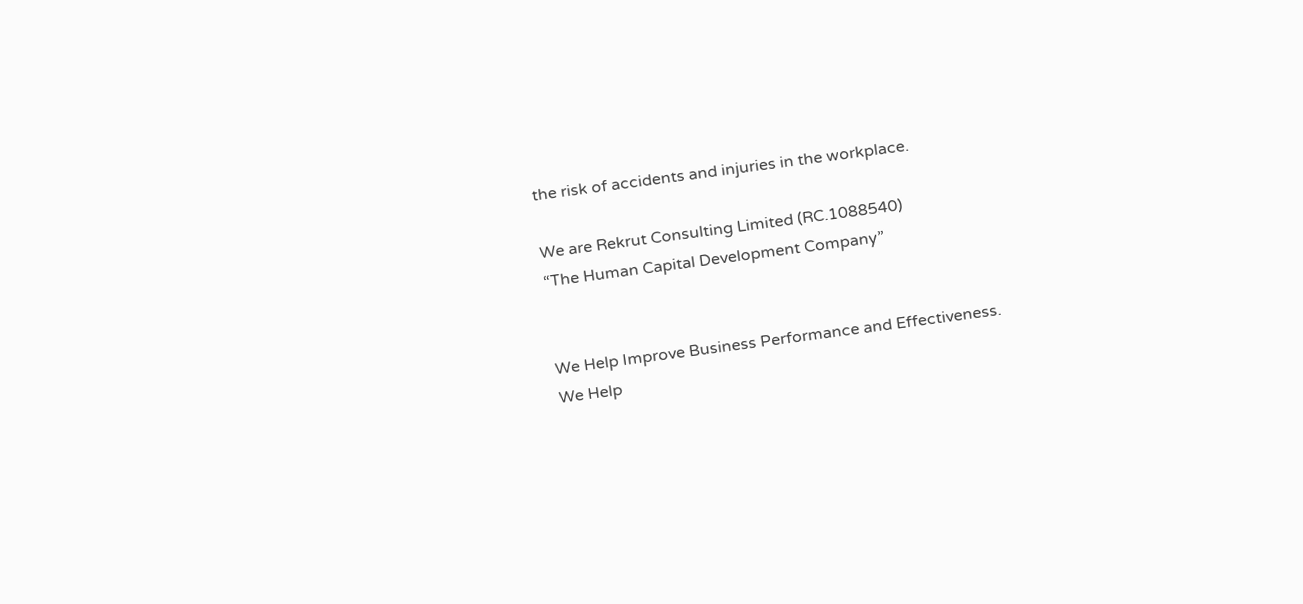the risk of accidents and injuries in the workplace.

We are Rekrut Consulting Limited (RC.1088540)
“The Human Capital Development Company”


We Help Improve Business Performance and Effectiveness.
We Help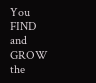You FIND and GROW the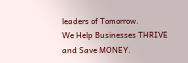leaders of Tomorrow.
We Help Businesses THRIVE and Save MONEY.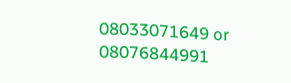08033071649 or 08076844991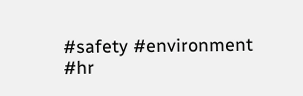#safety #environment #hr